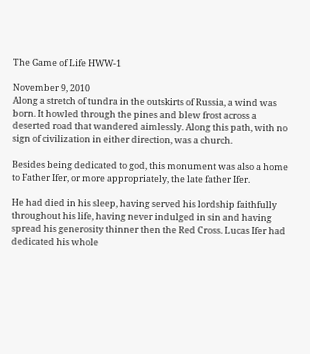The Game of Life HWW-1

November 9, 2010
Along a stretch of tundra in the outskirts of Russia, a wind was born. It howled through the pines and blew frost across a deserted road that wandered aimlessly. Along this path, with no sign of civilization in either direction, was a church.

Besides being dedicated to god, this monument was also a home to Father Ifer, or more appropriately, the late father Ifer.

He had died in his sleep, having served his lordship faithfully throughout his life, having never indulged in sin and having spread his generosity thinner then the Red Cross. Lucas Ifer had dedicated his whole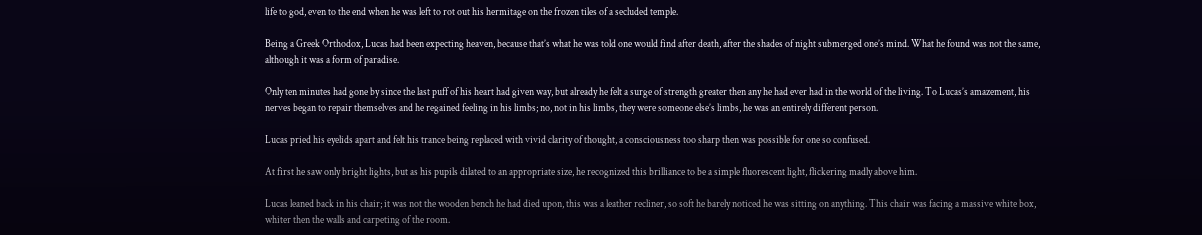life to god, even to the end when he was left to rot out his hermitage on the frozen tiles of a secluded temple.

Being a Greek Orthodox, Lucas had been expecting heaven, because that’s what he was told one would find after death, after the shades of night submerged one’s mind. What he found was not the same, although it was a form of paradise.

Only ten minutes had gone by since the last puff of his heart had given way, but already he felt a surge of strength greater then any he had ever had in the world of the living. To Lucas’s amazement, his nerves began to repair themselves and he regained feeling in his limbs; no, not in his limbs, they were someone else’s limbs, he was an entirely different person.

Lucas pried his eyelids apart and felt his trance being replaced with vivid clarity of thought, a consciousness too sharp then was possible for one so confused.

At first he saw only bright lights, but as his pupils dilated to an appropriate size, he recognized this brilliance to be a simple fluorescent light, flickering madly above him.

Lucas leaned back in his chair; it was not the wooden bench he had died upon, this was a leather recliner, so soft he barely noticed he was sitting on anything. This chair was facing a massive white box, whiter then the walls and carpeting of the room.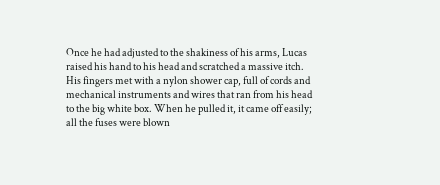Once he had adjusted to the shakiness of his arms, Lucas raised his hand to his head and scratched a massive itch. His fingers met with a nylon shower cap, full of cords and mechanical instruments and wires that ran from his head to the big white box. When he pulled it, it came off easily; all the fuses were blown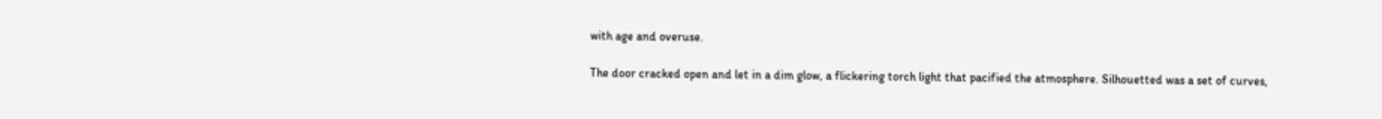with age and overuse.

The door cracked open and let in a dim glow, a flickering torch light that pacified the atmosphere. Silhouetted was a set of curves,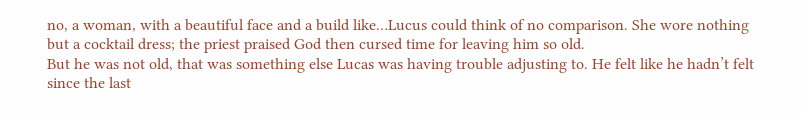no, a woman, with a beautiful face and a build like…Lucus could think of no comparison. She wore nothing but a cocktail dress; the priest praised God then cursed time for leaving him so old.
But he was not old, that was something else Lucas was having trouble adjusting to. He felt like he hadn’t felt since the last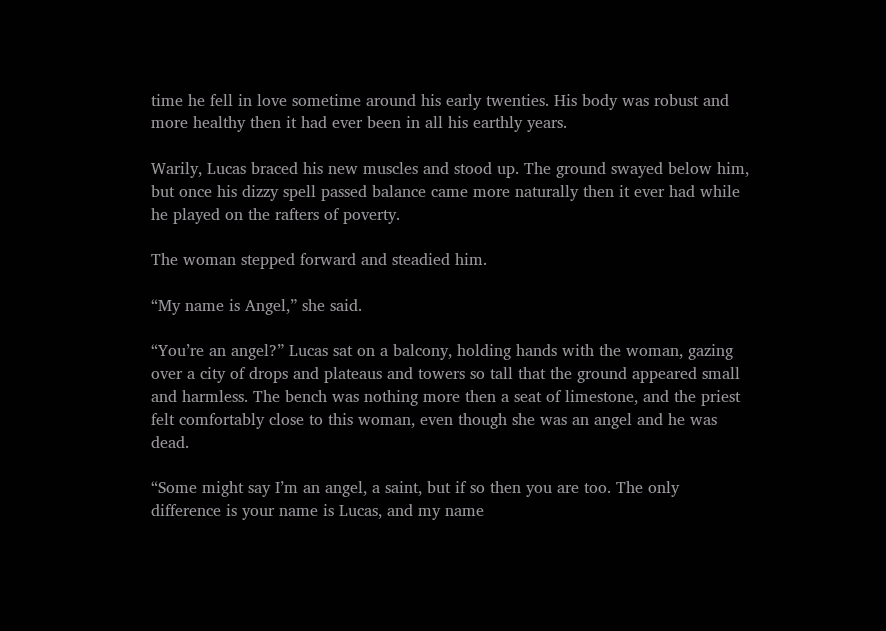time he fell in love sometime around his early twenties. His body was robust and more healthy then it had ever been in all his earthly years.

Warily, Lucas braced his new muscles and stood up. The ground swayed below him, but once his dizzy spell passed balance came more naturally then it ever had while he played on the rafters of poverty.

The woman stepped forward and steadied him.

“My name is Angel,” she said.

“You’re an angel?” Lucas sat on a balcony, holding hands with the woman, gazing over a city of drops and plateaus and towers so tall that the ground appeared small and harmless. The bench was nothing more then a seat of limestone, and the priest felt comfortably close to this woman, even though she was an angel and he was dead.

“Some might say I’m an angel, a saint, but if so then you are too. The only difference is your name is Lucas, and my name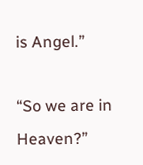is Angel.”

“So we are in Heaven?”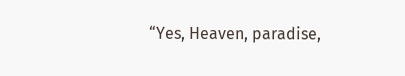“Yes, Heaven, paradise,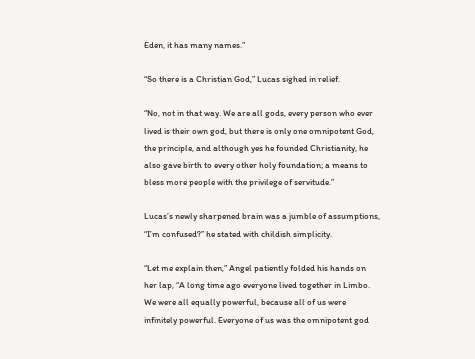Eden, it has many names.”

“So there is a Christian God,” Lucas sighed in relief.

“No, not in that way. We are all gods, every person who ever lived is their own god, but there is only one omnipotent God, the principle, and although yes he founded Christianity, he also gave birth to every other holy foundation; a means to bless more people with the privilege of servitude.”

Lucas’s newly sharpened brain was a jumble of assumptions, “I’m confused?” he stated with childish simplicity.

“Let me explain then,” Angel patiently folded his hands on her lap, “A long time ago everyone lived together in Limbo. We were all equally powerful, because all of us were infinitely powerful. Everyone of us was the omnipotent god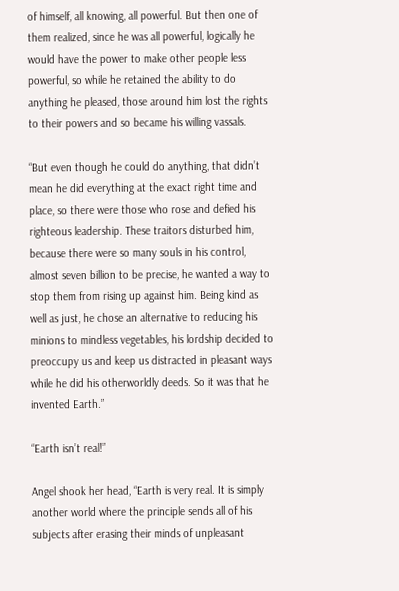of himself, all knowing, all powerful. But then one of them realized, since he was all powerful, logically he would have the power to make other people less powerful, so while he retained the ability to do anything he pleased, those around him lost the rights to their powers and so became his willing vassals.

“But even though he could do anything, that didn’t mean he did everything at the exact right time and place, so there were those who rose and defied his righteous leadership. These traitors disturbed him, because there were so many souls in his control, almost seven billion to be precise, he wanted a way to stop them from rising up against him. Being kind as well as just, he chose an alternative to reducing his minions to mindless vegetables, his lordship decided to preoccupy us and keep us distracted in pleasant ways while he did his otherworldly deeds. So it was that he invented Earth.”

“Earth isn’t real!”

Angel shook her head, “Earth is very real. It is simply another world where the principle sends all of his subjects after erasing their minds of unpleasant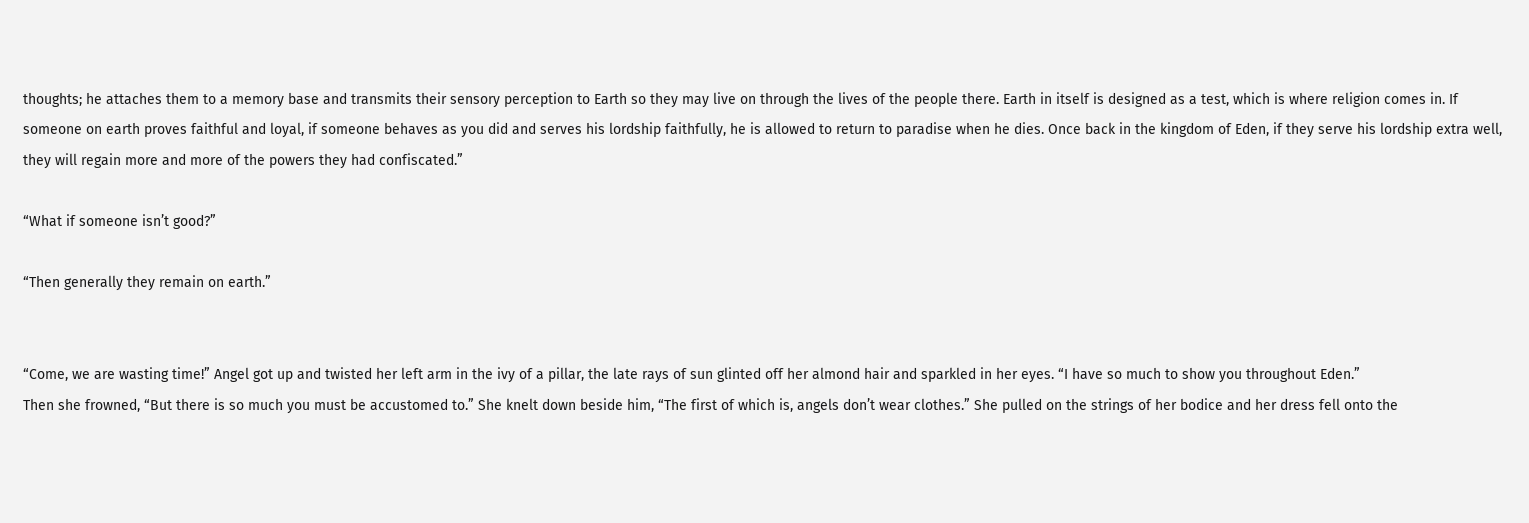thoughts; he attaches them to a memory base and transmits their sensory perception to Earth so they may live on through the lives of the people there. Earth in itself is designed as a test, which is where religion comes in. If someone on earth proves faithful and loyal, if someone behaves as you did and serves his lordship faithfully, he is allowed to return to paradise when he dies. Once back in the kingdom of Eden, if they serve his lordship extra well, they will regain more and more of the powers they had confiscated.”

“What if someone isn’t good?”

“Then generally they remain on earth.”


“Come, we are wasting time!” Angel got up and twisted her left arm in the ivy of a pillar, the late rays of sun glinted off her almond hair and sparkled in her eyes. “I have so much to show you throughout Eden.”
Then she frowned, “But there is so much you must be accustomed to.” She knelt down beside him, “The first of which is, angels don’t wear clothes.” She pulled on the strings of her bodice and her dress fell onto the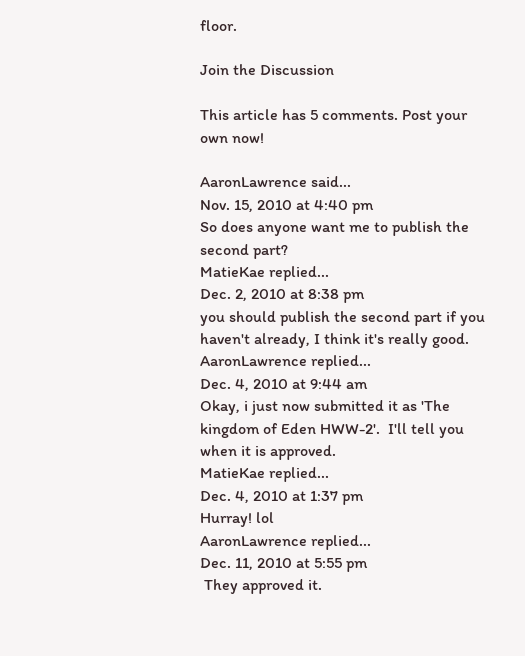floor.

Join the Discussion

This article has 5 comments. Post your own now!

AaronLawrence said...
Nov. 15, 2010 at 4:40 pm
So does anyone want me to publish the second part?
MatieKae replied...
Dec. 2, 2010 at 8:38 pm
you should publish the second part if you haven't already, I think it's really good.
AaronLawrence replied...
Dec. 4, 2010 at 9:44 am
Okay, i just now submitted it as 'The kingdom of Eden HWW-2'.  I'll tell you when it is approved.
MatieKae replied...
Dec. 4, 2010 at 1:37 pm
Hurray! lol
AaronLawrence replied...
Dec. 11, 2010 at 5:55 pm
 They approved it.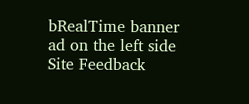bRealTime banner ad on the left side
Site Feedback